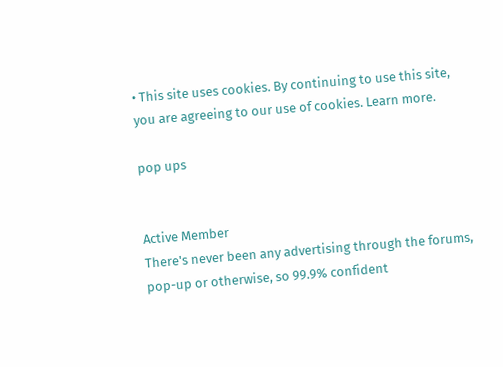• This site uses cookies. By continuing to use this site, you are agreeing to our use of cookies. Learn more.

pop ups


Active Member
There's never been any advertising through the forums, pop-up or otherwise, so 99.9% confident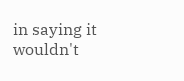in saying it wouldn't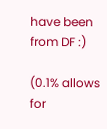have been from DF :)

(0.1% allows for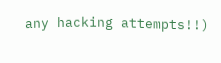any hacking attempts!!)